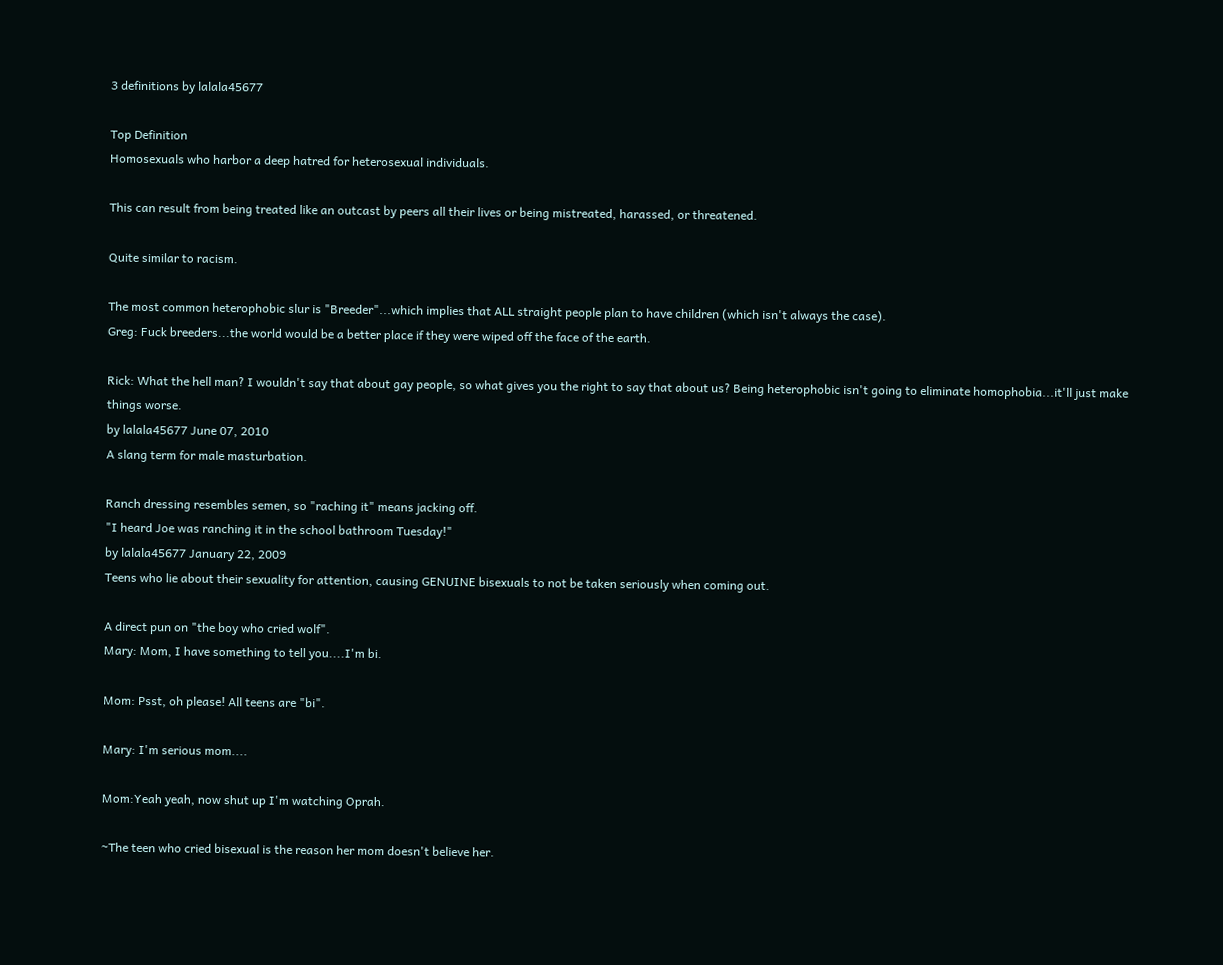3 definitions by lalala45677

Top Definition
Homosexuals who harbor a deep hatred for heterosexual individuals.

This can result from being treated like an outcast by peers all their lives or being mistreated, harassed, or threatened.

Quite similar to racism.

The most common heterophobic slur is "Breeder"...which implies that ALL straight people plan to have children (which isn't always the case).
Greg: Fuck breeders...the world would be a better place if they were wiped off the face of the earth.

Rick: What the hell man? I wouldn't say that about gay people, so what gives you the right to say that about us? Being heterophobic isn't going to eliminate homophobia...it'll just make things worse.
by lalala45677 June 07, 2010
A slang term for male masturbation.

Ranch dressing resembles semen, so "raching it" means jacking off.
"I heard Joe was ranching it in the school bathroom Tuesday!"
by lalala45677 January 22, 2009
Teens who lie about their sexuality for attention, causing GENUINE bisexuals to not be taken seriously when coming out.

A direct pun on "the boy who cried wolf".
Mary: Mom, I have something to tell you....I'm bi.

Mom: Psst, oh please! All teens are "bi".

Mary: I'm serious mom....

Mom:Yeah yeah, now shut up I'm watching Oprah.

~The teen who cried bisexual is the reason her mom doesn't believe her.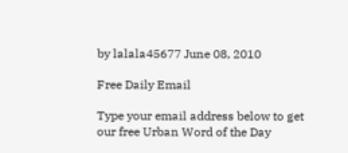by lalala45677 June 08, 2010

Free Daily Email

Type your email address below to get our free Urban Word of the Day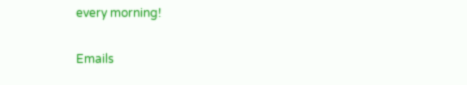every morning!

Emails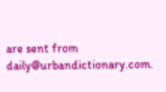are sent from daily@urbandictionary.com.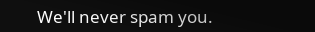We'll never spam you.